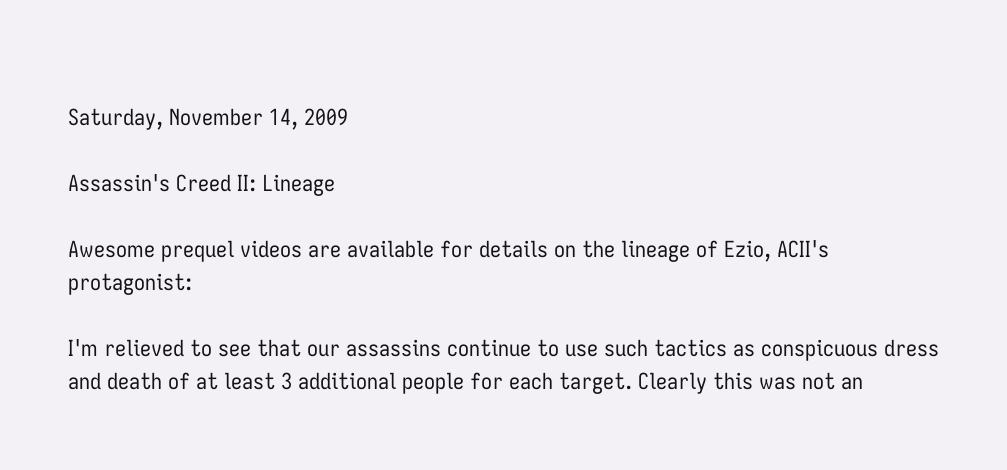Saturday, November 14, 2009

Assassin's Creed II: Lineage

Awesome prequel videos are available for details on the lineage of Ezio, ACII's protagonist:

I'm relieved to see that our assassins continue to use such tactics as conspicuous dress and death of at least 3 additional people for each target. Clearly this was not an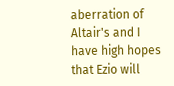aberration of Altair's and I have high hopes that Ezio will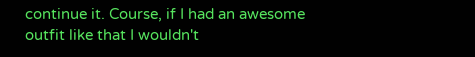continue it. Course, if I had an awesome outfit like that I wouldn't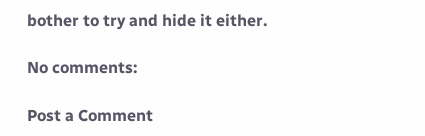bother to try and hide it either.

No comments:

Post a Comment